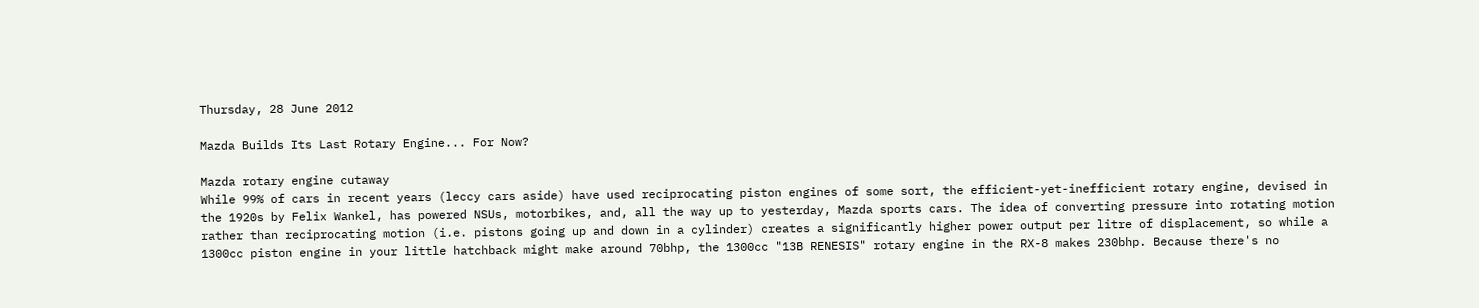Thursday, 28 June 2012

Mazda Builds Its Last Rotary Engine... For Now?

Mazda rotary engine cutaway
While 99% of cars in recent years (leccy cars aside) have used reciprocating piston engines of some sort, the efficient-yet-inefficient rotary engine, devised in the 1920s by Felix Wankel, has powered NSUs, motorbikes, and, all the way up to yesterday, Mazda sports cars. The idea of converting pressure into rotating motion rather than reciprocating motion (i.e. pistons going up and down in a cylinder) creates a significantly higher power output per litre of displacement, so while a 1300cc piston engine in your little hatchback might make around 70bhp, the 1300cc "13B RENESIS" rotary engine in the RX-8 makes 230bhp. Because there's no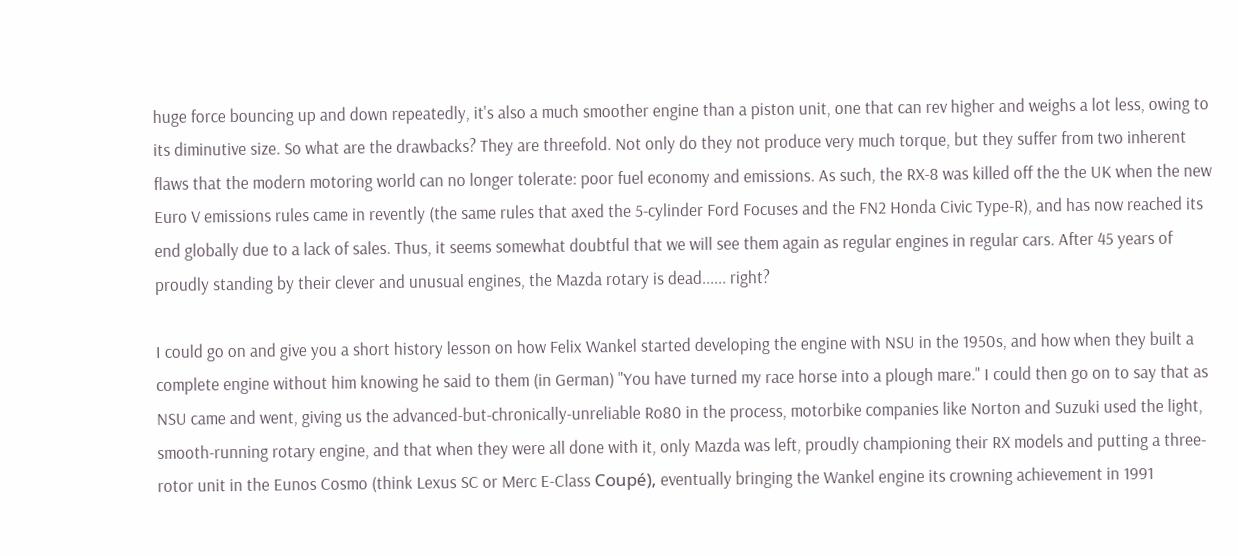huge force bouncing up and down repeatedly, it's also a much smoother engine than a piston unit, one that can rev higher and weighs a lot less, owing to its diminutive size. So what are the drawbacks? They are threefold. Not only do they not produce very much torque, but they suffer from two inherent flaws that the modern motoring world can no longer tolerate: poor fuel economy and emissions. As such, the RX-8 was killed off the the UK when the new Euro V emissions rules came in revently (the same rules that axed the 5-cylinder Ford Focuses and the FN2 Honda Civic Type-R), and has now reached its end globally due to a lack of sales. Thus, it seems somewhat doubtful that we will see them again as regular engines in regular cars. After 45 years of proudly standing by their clever and unusual engines, the Mazda rotary is dead...... right?

I could go on and give you a short history lesson on how Felix Wankel started developing the engine with NSU in the 1950s, and how when they built a complete engine without him knowing he said to them (in German) "You have turned my race horse into a plough mare." I could then go on to say that as NSU came and went, giving us the advanced-but-chronically-unreliable Ro80 in the process, motorbike companies like Norton and Suzuki used the light, smooth-running rotary engine, and that when they were all done with it, only Mazda was left, proudly championing their RX models and putting a three-rotor unit in the Eunos Cosmo (think Lexus SC or Merc E-Class Coupé), eventually bringing the Wankel engine its crowning achievement in 1991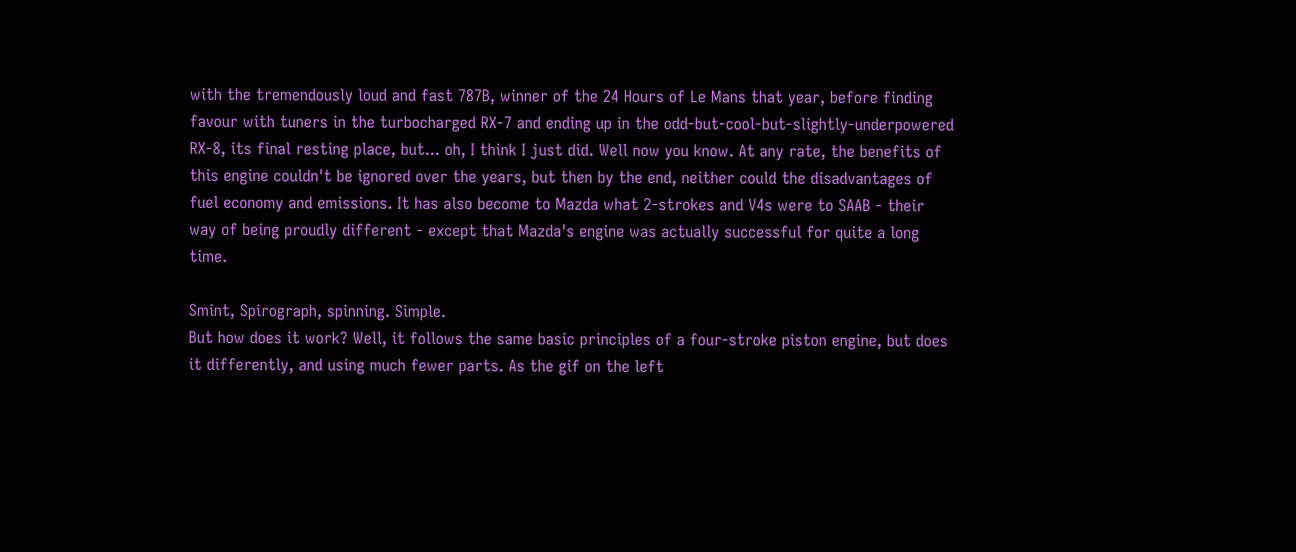with the tremendously loud and fast 787B, winner of the 24 Hours of Le Mans that year, before finding favour with tuners in the turbocharged RX-7 and ending up in the odd-but-cool-but-slightly-underpowered RX-8, its final resting place, but... oh, I think I just did. Well now you know. At any rate, the benefits of this engine couldn't be ignored over the years, but then by the end, neither could the disadvantages of fuel economy and emissions. It has also become to Mazda what 2-strokes and V4s were to SAAB - their way of being proudly different - except that Mazda's engine was actually successful for quite a long time.

Smint, Spirograph, spinning. Simple.
But how does it work? Well, it follows the same basic principles of a four-stroke piston engine, but does it differently, and using much fewer parts. As the gif on the left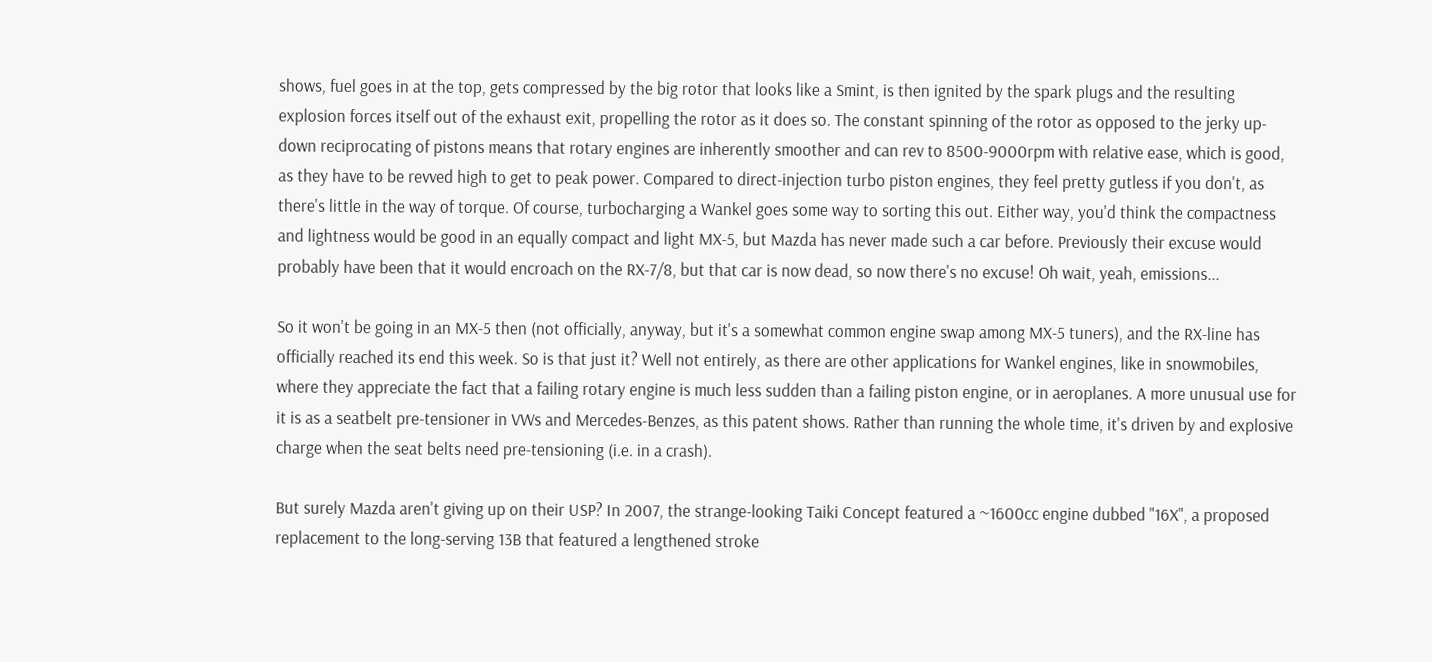shows, fuel goes in at the top, gets compressed by the big rotor that looks like a Smint, is then ignited by the spark plugs and the resulting explosion forces itself out of the exhaust exit, propelling the rotor as it does so. The constant spinning of the rotor as opposed to the jerky up-down reciprocating of pistons means that rotary engines are inherently smoother and can rev to 8500-9000rpm with relative ease, which is good, as they have to be revved high to get to peak power. Compared to direct-injection turbo piston engines, they feel pretty gutless if you don't, as there's little in the way of torque. Of course, turbocharging a Wankel goes some way to sorting this out. Either way, you'd think the compactness and lightness would be good in an equally compact and light MX-5, but Mazda has never made such a car before. Previously their excuse would probably have been that it would encroach on the RX-7/8, but that car is now dead, so now there's no excuse! Oh wait, yeah, emissions...

So it won't be going in an MX-5 then (not officially, anyway, but it's a somewhat common engine swap among MX-5 tuners), and the RX-line has officially reached its end this week. So is that just it? Well not entirely, as there are other applications for Wankel engines, like in snowmobiles, where they appreciate the fact that a failing rotary engine is much less sudden than a failing piston engine, or in aeroplanes. A more unusual use for it is as a seatbelt pre-tensioner in VWs and Mercedes-Benzes, as this patent shows. Rather than running the whole time, it's driven by and explosive charge when the seat belts need pre-tensioning (i.e. in a crash).

But surely Mazda aren't giving up on their USP? In 2007, the strange-looking Taiki Concept featured a ~1600cc engine dubbed "16X", a proposed replacement to the long-serving 13B that featured a lengthened stroke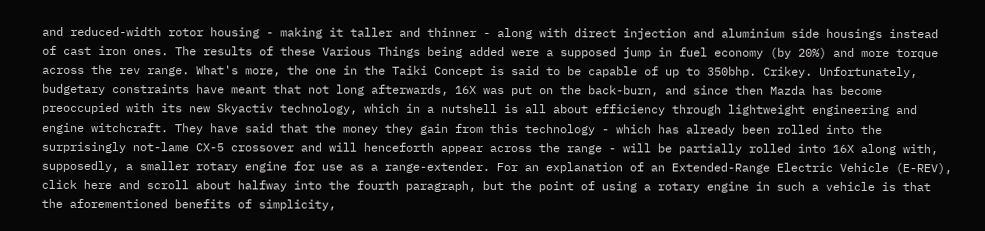and reduced-width rotor housing - making it taller and thinner - along with direct injection and aluminium side housings instead of cast iron ones. The results of these Various Things being added were a supposed jump in fuel economy (by 20%) and more torque across the rev range. What's more, the one in the Taiki Concept is said to be capable of up to 350bhp. Crikey. Unfortunately, budgetary constraints have meant that not long afterwards, 16X was put on the back-burn, and since then Mazda has become preoccupied with its new Skyactiv technology, which in a nutshell is all about efficiency through lightweight engineering and engine witchcraft. They have said that the money they gain from this technology - which has already been rolled into the surprisingly not-lame CX-5 crossover and will henceforth appear across the range - will be partially rolled into 16X along with, supposedly, a smaller rotary engine for use as a range-extender. For an explanation of an Extended-Range Electric Vehicle (E-REV), click here and scroll about halfway into the fourth paragraph, but the point of using a rotary engine in such a vehicle is that the aforementioned benefits of simplicity,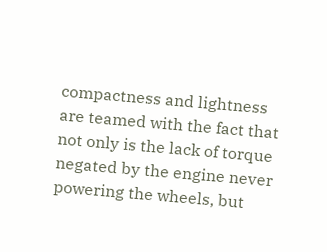compactness and lightness are teamed with the fact that not only is the lack of torque negated by the engine never powering the wheels, but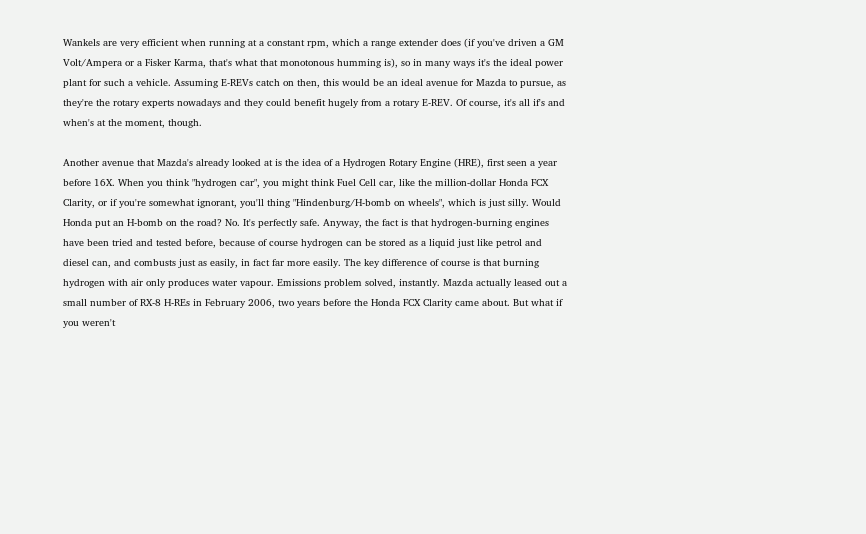Wankels are very efficient when running at a constant rpm, which a range extender does (if you've driven a GM Volt/Ampera or a Fisker Karma, that's what that monotonous humming is), so in many ways it's the ideal power plant for such a vehicle. Assuming E-REVs catch on then, this would be an ideal avenue for Mazda to pursue, as they're the rotary experts nowadays and they could benefit hugely from a rotary E-REV. Of course, it's all if's and when's at the moment, though.

Another avenue that Mazda's already looked at is the idea of a Hydrogen Rotary Engine (HRE), first seen a year before 16X. When you think "hydrogen car", you might think Fuel Cell car, like the million-dollar Honda FCX Clarity, or if you're somewhat ignorant, you'll thing "Hindenburg/H-bomb on wheels", which is just silly. Would Honda put an H-bomb on the road? No. It's perfectly safe. Anyway, the fact is that hydrogen-burning engines have been tried and tested before, because of course hydrogen can be stored as a liquid just like petrol and diesel can, and combusts just as easily, in fact far more easily. The key difference of course is that burning hydrogen with air only produces water vapour. Emissions problem solved, instantly. Mazda actually leased out a small number of RX-8 H-REs in February 2006, two years before the Honda FCX Clarity came about. But what if you weren't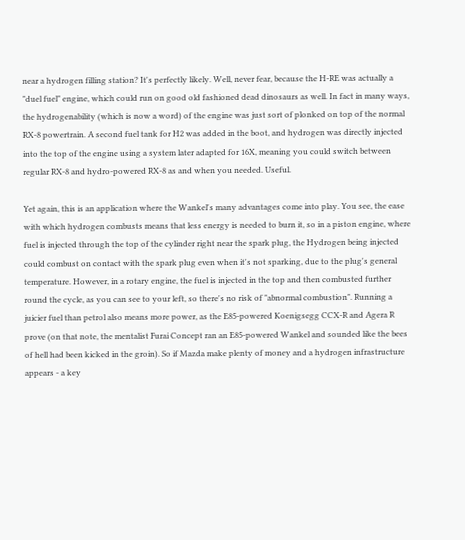near a hydrogen filling station? It's perfectly likely. Well, never fear, because the H-RE was actually a "duel fuel" engine, which could run on good old fashioned dead dinosaurs as well. In fact in many ways, the hydrogenability (which is now a word) of the engine was just sort of plonked on top of the normal RX-8 powertrain. A second fuel tank for H2 was added in the boot, and hydrogen was directly injected into the top of the engine using a system later adapted for 16X, meaning you could switch between regular RX-8 and hydro-powered RX-8 as and when you needed. Useful.

Yet again, this is an application where the Wankel's many advantages come into play. You see, the ease with which hydrogen combusts means that less energy is needed to burn it, so in a piston engine, where fuel is injected through the top of the cylinder right near the spark plug, the Hydrogen being injected could combust on contact with the spark plug even when it's not sparking, due to the plug's general temperature. However, in a rotary engine, the fuel is injected in the top and then combusted further round the cycle, as you can see to your left, so there's no risk of "abnormal combustion". Running a juicier fuel than petrol also means more power, as the E85-powered Koenigsegg CCX-R and Agera R prove (on that note, the mentalist Furai Concept ran an E85-powered Wankel and sounded like the bees of hell had been kicked in the groin). So if Mazda make plenty of money and a hydrogen infrastructure appears - a key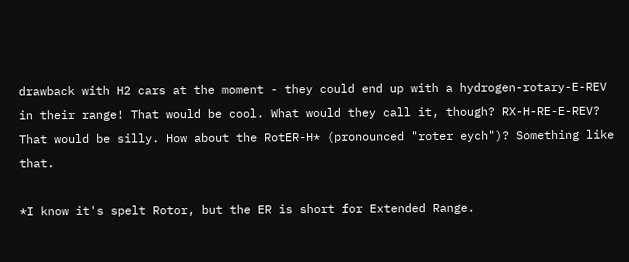drawback with H2 cars at the moment - they could end up with a hydrogen-rotary-E-REV in their range! That would be cool. What would they call it, though? RX-H-RE-E-REV? That would be silly. How about the RotER-H* (pronounced "roter eych")? Something like that.

*I know it's spelt Rotor, but the ER is short for Extended Range.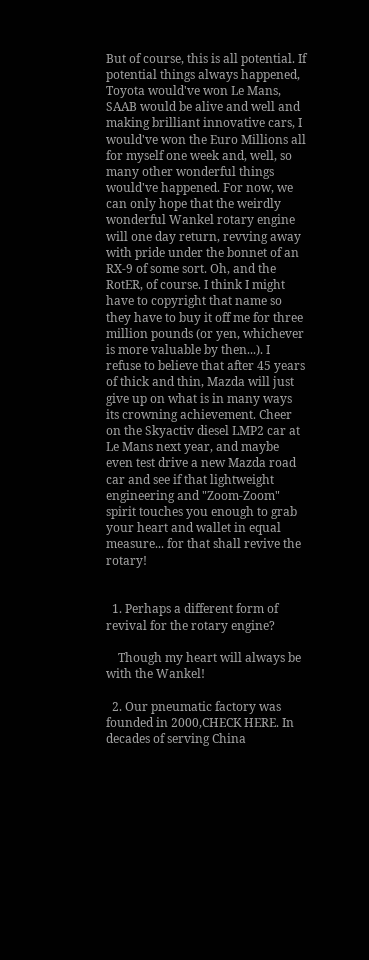But of course, this is all potential. If potential things always happened, Toyota would've won Le Mans, SAAB would be alive and well and making brilliant innovative cars, I would've won the Euro Millions all for myself one week and, well, so many other wonderful things would've happened. For now, we can only hope that the weirdly wonderful Wankel rotary engine will one day return, revving away with pride under the bonnet of an RX-9 of some sort. Oh, and the RotER, of course. I think I might have to copyright that name so they have to buy it off me for three million pounds (or yen, whichever is more valuable by then...). I refuse to believe that after 45 years of thick and thin, Mazda will just give up on what is in many ways its crowning achievement. Cheer on the Skyactiv diesel LMP2 car at Le Mans next year, and maybe even test drive a new Mazda road car and see if that lightweight engineering and "Zoom-Zoom" spirit touches you enough to grab your heart and wallet in equal measure... for that shall revive the rotary!


  1. Perhaps a different form of revival for the rotary engine?

    Though my heart will always be with the Wankel!

  2. Our pneumatic factory was founded in 2000,CHECK HERE. In decades of serving China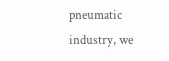pneumatic industry, we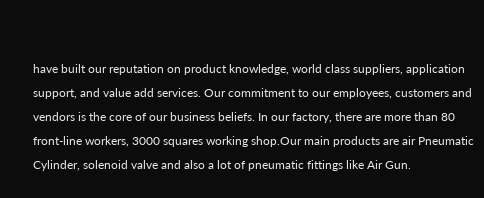have built our reputation on product knowledge, world class suppliers, application support, and value add services. Our commitment to our employees, customers and vendors is the core of our business beliefs. In our factory, there are more than 80 front-line workers, 3000 squares working shop.Our main products are air Pneumatic Cylinder, solenoid valve and also a lot of pneumatic fittings like Air Gun.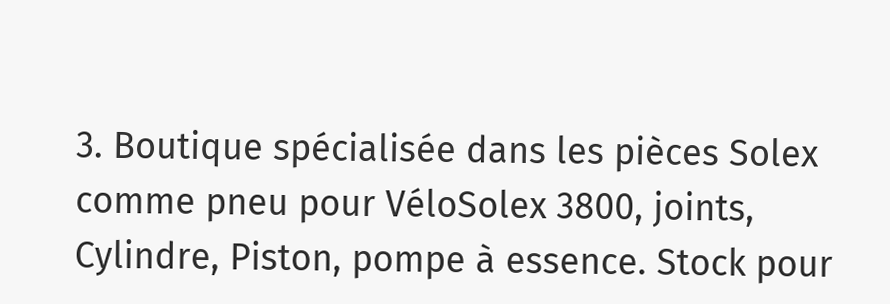3. Boutique spécialisée dans les pièces Solex comme pneu pour VéloSolex 3800, joints, Cylindre, Piston, pompe à essence. Stock pour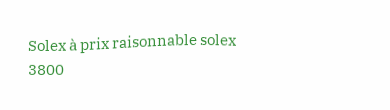Solex à prix raisonnable solex 3800